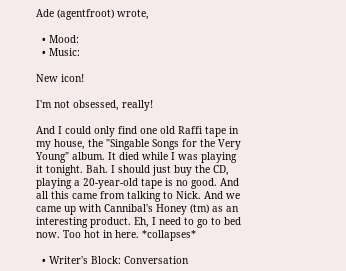Ade (agentfroot) wrote,

  • Mood:
  • Music:

New icon!

I'm not obsessed, really!

And I could only find one old Raffi tape in my house, the "Singable Songs for the Very Young" album. It died while I was playing it tonight. Bah. I should just buy the CD, playing a 20-year-old tape is no good. And all this came from talking to Nick. And we came up with Cannibal's Honey (tm) as an interesting product. Eh, I need to go to bed now. Too hot in here. *collapses*

  • Writer's Block: Conversation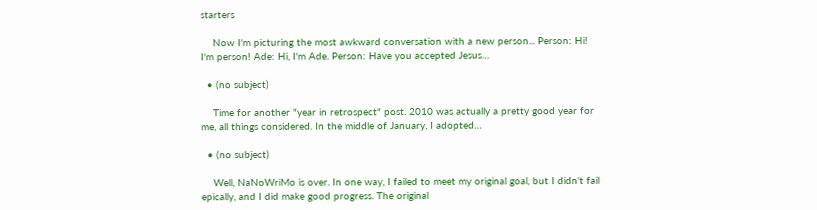starters

    Now I'm picturing the most awkward conversation with a new person... Person: Hi! I'm person! Ade: Hi, I'm Ade. Person: Have you accepted Jesus…

  • (no subject)

    Time for another "year in retrospect" post. 2010 was actually a pretty good year for me, all things considered. In the middle of January, I adopted…

  • (no subject)

    Well, NaNoWriMo is over. In one way, I failed to meet my original goal, but I didn't fail epically, and I did make good progress. The original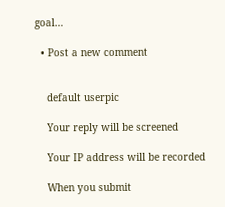goal…

  • Post a new comment


    default userpic

    Your reply will be screened

    Your IP address will be recorded

    When you submit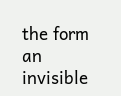the form an invisible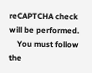reCAPTCHA check will be performed.
    You must follow the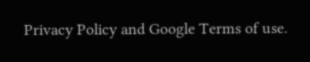Privacy Policy and Google Terms of use.